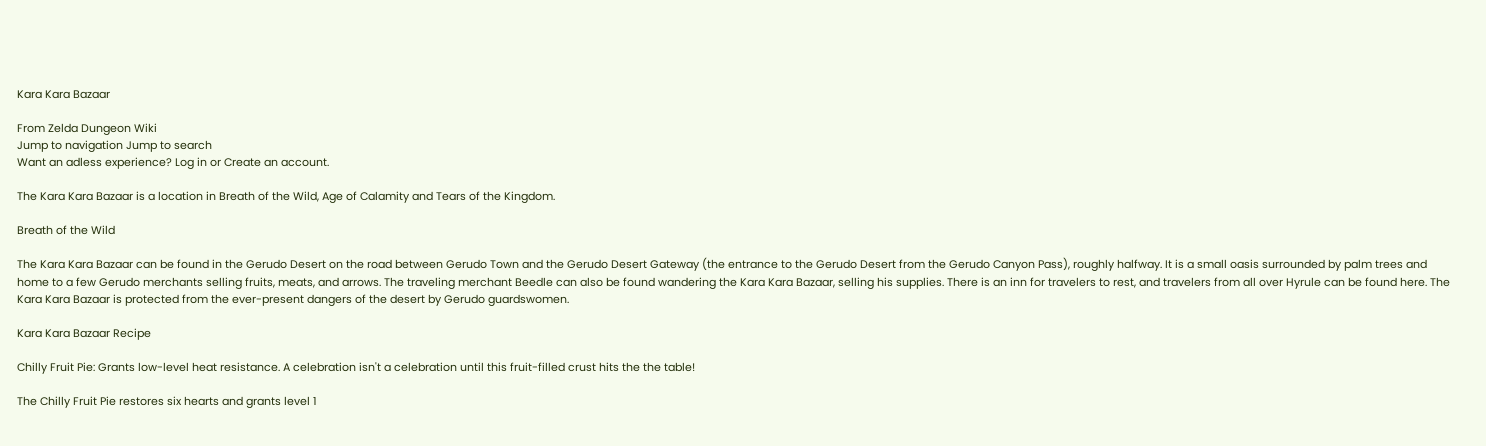Kara Kara Bazaar

From Zelda Dungeon Wiki
Jump to navigation Jump to search
Want an adless experience? Log in or Create an account.

The Kara Kara Bazaar is a location in Breath of the Wild, Age of Calamity and Tears of the Kingdom.

Breath of the Wild

The Kara Kara Bazaar can be found in the Gerudo Desert on the road between Gerudo Town and the Gerudo Desert Gateway (the entrance to the Gerudo Desert from the Gerudo Canyon Pass), roughly halfway. It is a small oasis surrounded by palm trees and home to a few Gerudo merchants selling fruits, meats, and arrows. The traveling merchant Beedle can also be found wandering the Kara Kara Bazaar, selling his supplies. There is an inn for travelers to rest, and travelers from all over Hyrule can be found here. The Kara Kara Bazaar is protected from the ever-present dangers of the desert by Gerudo guardswomen.

Kara Kara Bazaar Recipe

Chilly Fruit Pie: Grants low-level heat resistance. A celebration isn't a celebration until this fruit-filled crust hits the the table!

The Chilly Fruit Pie restores six hearts and grants level 1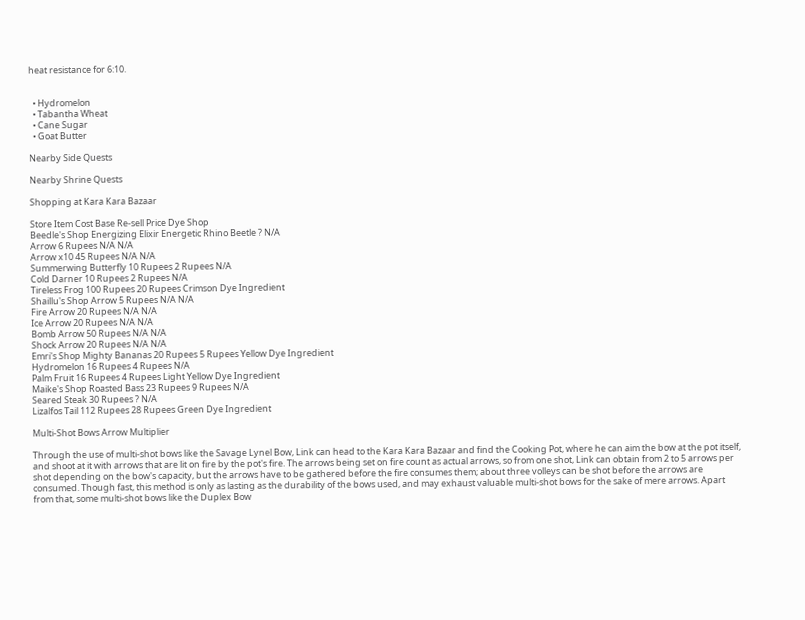heat resistance for 6:10.


  • Hydromelon
  • Tabantha Wheat
  • Cane Sugar
  • Goat Butter

Nearby Side Quests

Nearby Shrine Quests

Shopping at Kara Kara Bazaar

Store Item Cost Base Re-sell Price Dye Shop
Beedle's Shop Energizing Elixir Energetic Rhino Beetle ? N/A
Arrow 6 Rupees N/A N/A
Arrow x10 45 Rupees N/A N/A
Summerwing Butterfly 10 Rupees 2 Rupees N/A
Cold Darner 10 Rupees 2 Rupees N/A
Tireless Frog 100 Rupees 20 Rupees Crimson Dye Ingredient
Shaillu's Shop Arrow 5 Rupees N/A N/A
Fire Arrow 20 Rupees N/A N/A
Ice Arrow 20 Rupees N/A N/A
Bomb Arrow 50 Rupees N/A N/A
Shock Arrow 20 Rupees N/A N/A
Emri's Shop Mighty Bananas 20 Rupees 5 Rupees Yellow Dye Ingredient
Hydromelon 16 Rupees 4 Rupees N/A
Palm Fruit 16 Rupees 4 Rupees Light Yellow Dye Ingredient
Maike's Shop Roasted Bass 23 Rupees 9 Rupees N/A
Seared Steak 30 Rupees ? N/A
Lizalfos Tail 112 Rupees 28 Rupees Green Dye Ingredient

Multi-Shot Bows Arrow Multiplier

Through the use of multi-shot bows like the Savage Lynel Bow, Link can head to the Kara Kara Bazaar and find the Cooking Pot, where he can aim the bow at the pot itself, and shoot at it with arrows that are lit on fire by the pot's fire. The arrows being set on fire count as actual arrows, so from one shot, Link can obtain from 2 to 5 arrows per shot depending on the bow's capacity, but the arrows have to be gathered before the fire consumes them; about three volleys can be shot before the arrows are consumed. Though fast, this method is only as lasting as the durability of the bows used, and may exhaust valuable multi-shot bows for the sake of mere arrows. Apart from that, some multi-shot bows like the Duplex Bow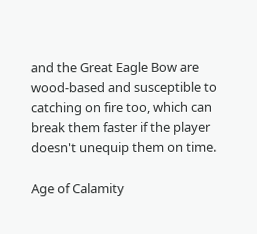and the Great Eagle Bow are wood-based and susceptible to catching on fire too, which can break them faster if the player doesn't unequip them on time.

Age of Calamity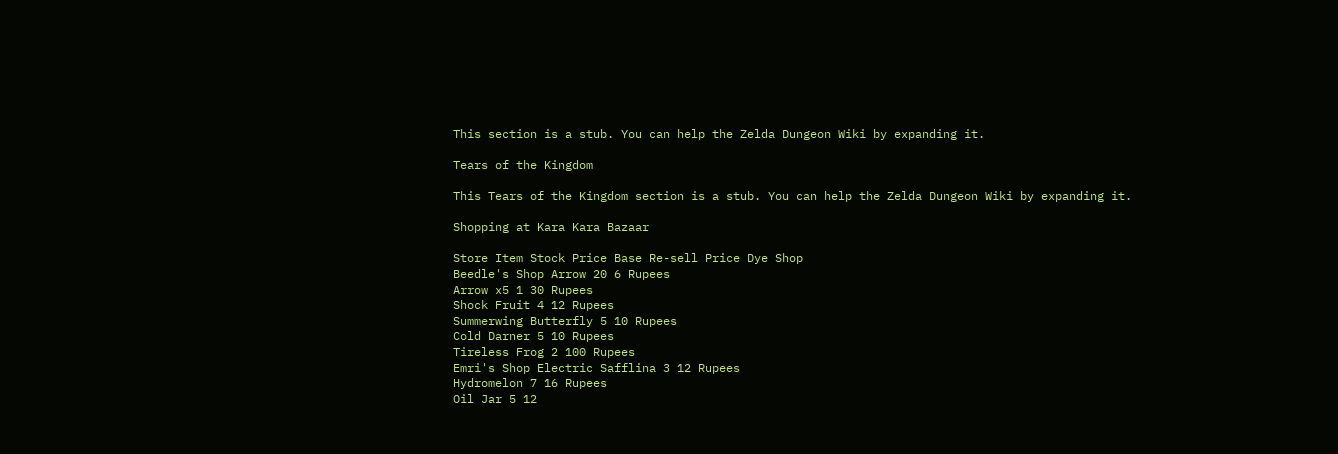This section is a stub. You can help the Zelda Dungeon Wiki by expanding it.

Tears of the Kingdom

This Tears of the Kingdom section is a stub. You can help the Zelda Dungeon Wiki by expanding it.

Shopping at Kara Kara Bazaar

Store Item Stock Price Base Re-sell Price Dye Shop
Beedle's Shop Arrow 20 6 Rupees
Arrow x5 1 30 Rupees
Shock Fruit 4 12 Rupees
Summerwing Butterfly 5 10 Rupees
Cold Darner 5 10 Rupees
Tireless Frog 2 100 Rupees
Emri's Shop Electric Safflina 3 12 Rupees
Hydromelon 7 16 Rupees
Oil Jar 5 12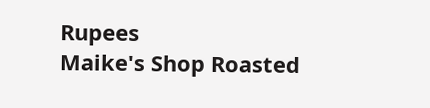Rupees
Maike's Shop Roasted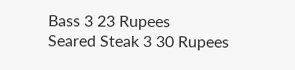Bass 3 23 Rupees
Seared Steak 3 30 Rupees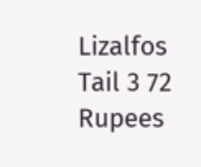Lizalfos Tail 3 72 Rupees